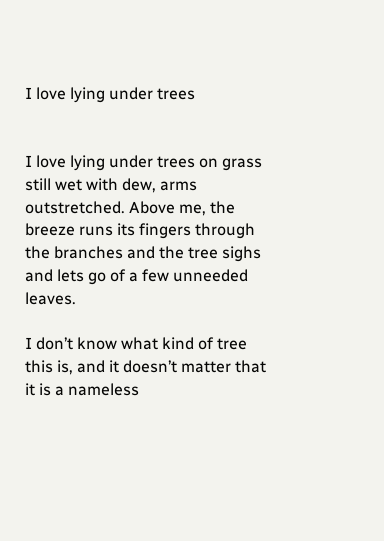I love lying under trees


I love lying under trees on grass still wet with dew, arms outstretched. Above me, the breeze runs its fingers through the branches and the tree sighs and lets go of a few unneeded leaves.

I don’t know what kind of tree this is, and it doesn’t matter that it is a nameless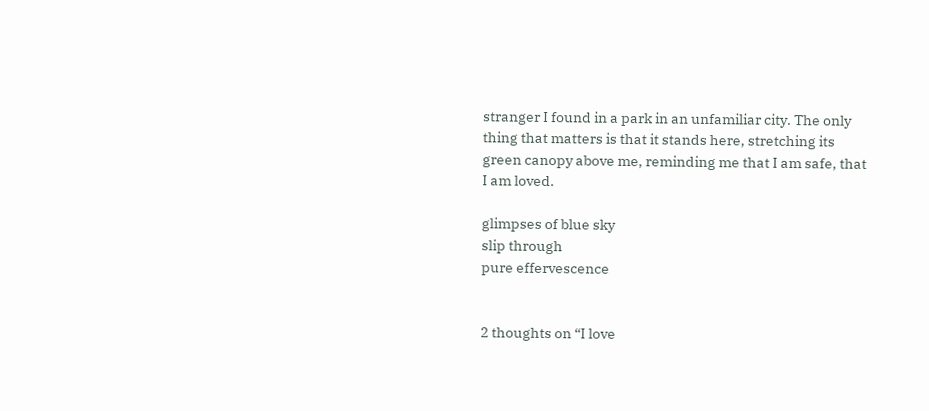stranger I found in a park in an unfamiliar city. The only thing that matters is that it stands here, stretching its green canopy above me, reminding me that I am safe, that I am loved.

glimpses of blue sky
slip through
pure effervescence


2 thoughts on “I love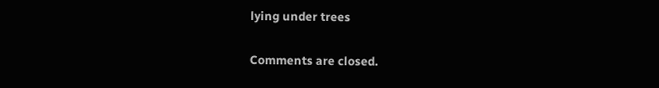lying under trees

Comments are closed.